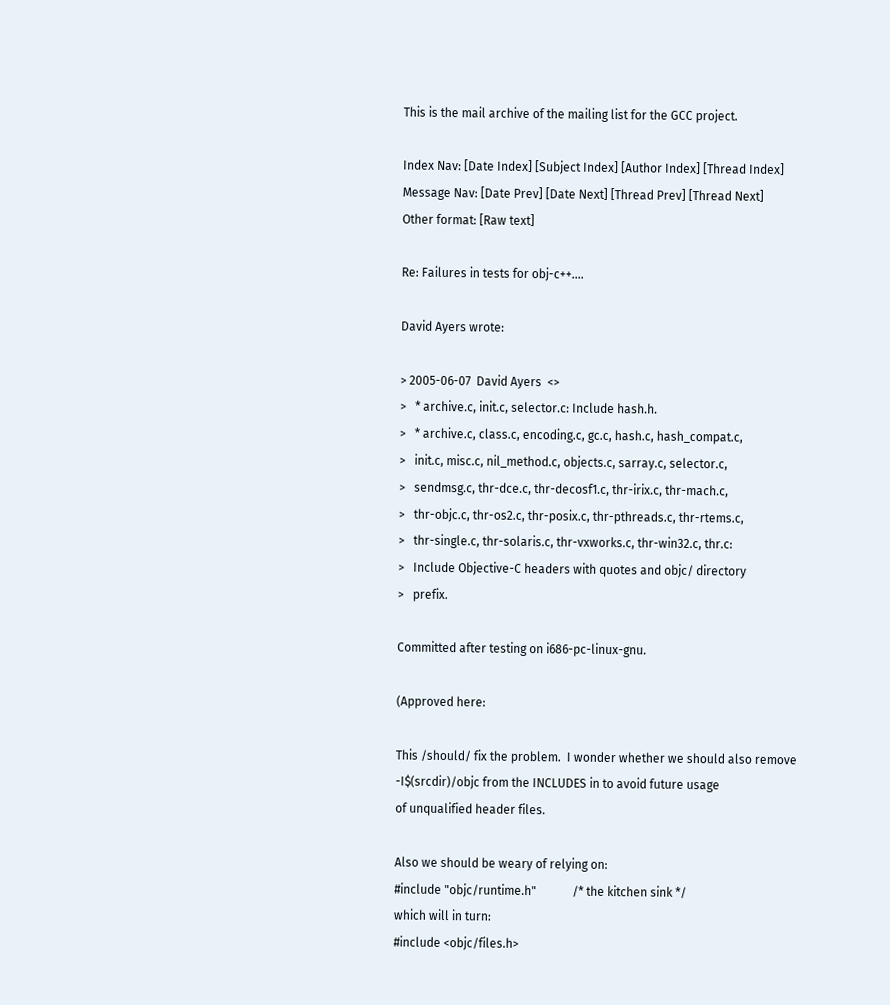This is the mail archive of the mailing list for the GCC project.

Index Nav: [Date Index] [Subject Index] [Author Index] [Thread Index]
Message Nav: [Date Prev] [Date Next] [Thread Prev] [Thread Next]
Other format: [Raw text]

Re: Failures in tests for obj-c++....

David Ayers wrote:

> 2005-06-07  David Ayers  <>
>   * archive.c, init.c, selector.c: Include hash.h.
>   * archive.c, class.c, encoding.c, gc.c, hash.c, hash_compat.c,
>   init.c, misc.c, nil_method.c, objects.c, sarray.c, selector.c,
>   sendmsg.c, thr-dce.c, thr-decosf1.c, thr-irix.c, thr-mach.c,
>   thr-objc.c, thr-os2.c, thr-posix.c, thr-pthreads.c, thr-rtems.c,
>   thr-single.c, thr-solaris.c, thr-vxworks.c, thr-win32.c, thr.c:
>   Include Objective-C headers with quotes and objc/ directory
>   prefix.

Committed after testing on i686-pc-linux-gnu.

(Approved here:

This /should/ fix the problem.  I wonder whether we should also remove
-I$(srcdir)/objc from the INCLUDES in to avoid future usage
of unqualified header files.

Also we should be weary of relying on:
#include "objc/runtime.h"            /* the kitchen sink */
which will in turn:
#include <objc/files.h>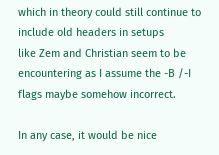which in theory could still continue to include old headers in setups
like Zem and Christian seem to be encountering as I assume the -B /-I
flags maybe somehow incorrect.

In any case, it would be nice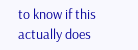to know if this actually does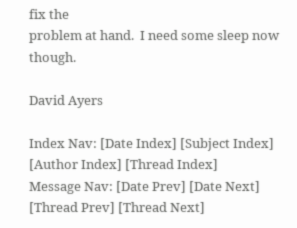fix the
problem at hand.  I need some sleep now though.

David Ayers

Index Nav: [Date Index] [Subject Index] [Author Index] [Thread Index]
Message Nav: [Date Prev] [Date Next] [Thread Prev] [Thread Next]